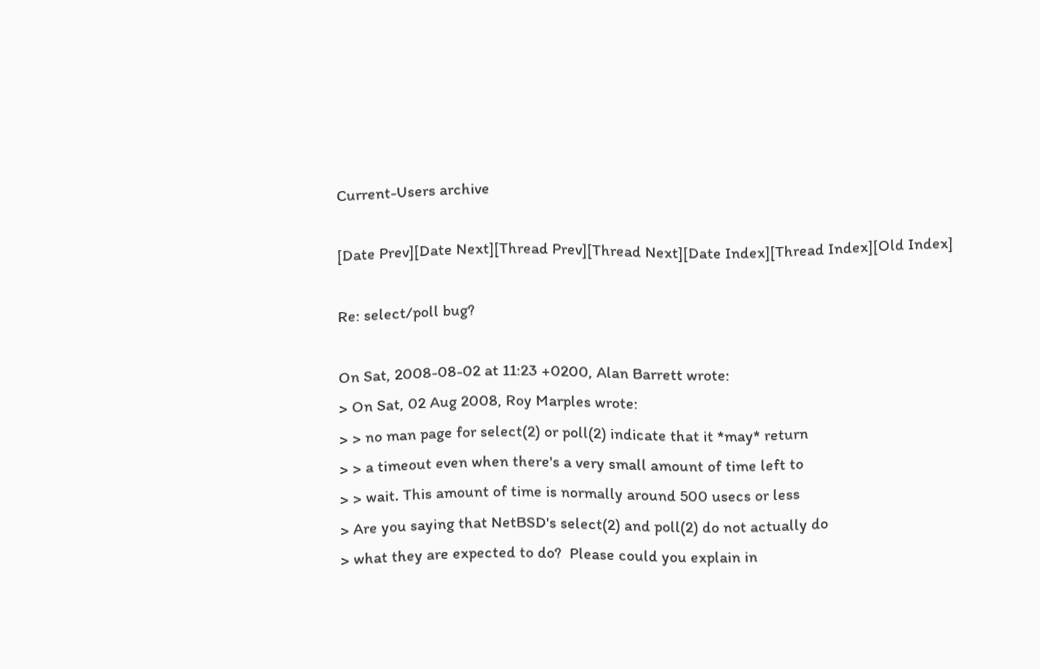Current-Users archive

[Date Prev][Date Next][Thread Prev][Thread Next][Date Index][Thread Index][Old Index]

Re: select/poll bug?

On Sat, 2008-08-02 at 11:23 +0200, Alan Barrett wrote:
> On Sat, 02 Aug 2008, Roy Marples wrote:
> > no man page for select(2) or poll(2) indicate that it *may* return
> > a timeout even when there's a very small amount of time left to
> > wait. This amount of time is normally around 500 usecs or less
> Are you saying that NetBSD's select(2) and poll(2) do not actually do
> what they are expected to do?  Please could you explain in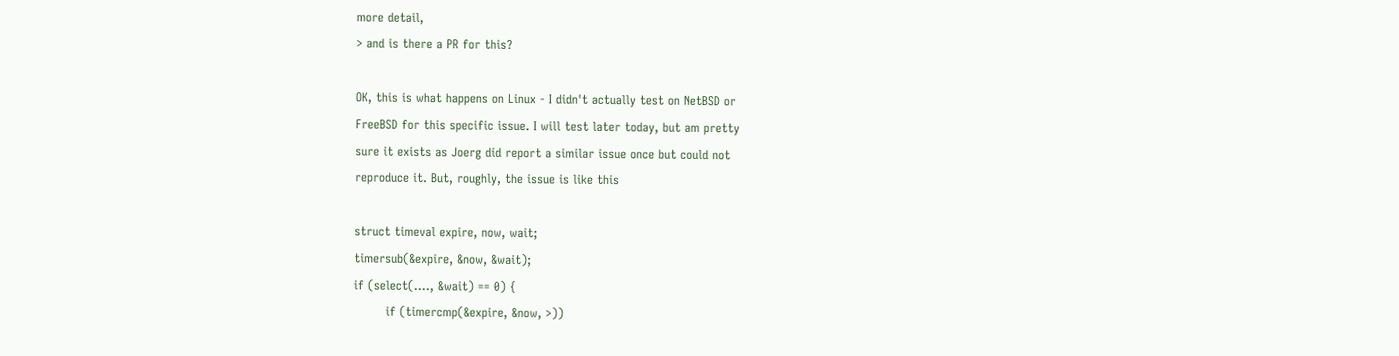more detail,
> and is there a PR for this?

OK, this is what happens on Linux - I didn't actually test on NetBSD or
FreeBSD for this specific issue. I will test later today, but am pretty
sure it exists as Joerg did report a similar issue once but could not
reproduce it. But, roughly, the issue is like this

struct timeval expire, now, wait;
timersub(&expire, &now, &wait);
if (select(...., &wait) == 0) {
        if (timercmp(&expire, &now, >))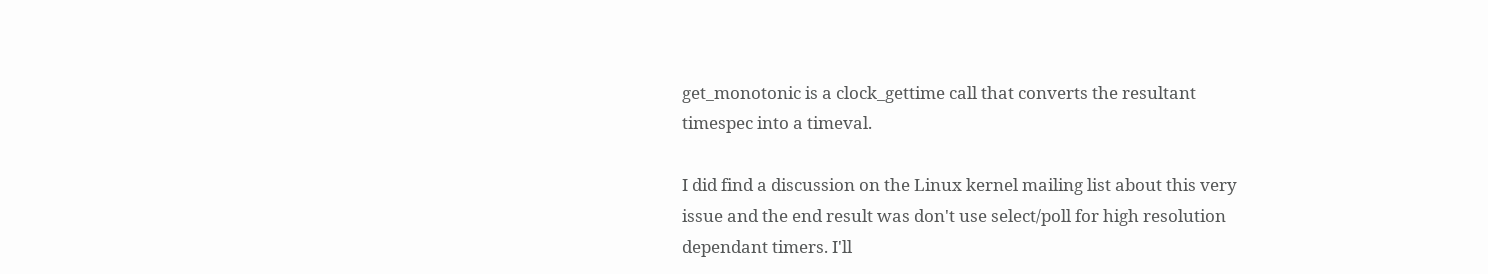get_monotonic is a clock_gettime call that converts the resultant
timespec into a timeval.

I did find a discussion on the Linux kernel mailing list about this very
issue and the end result was don't use select/poll for high resolution
dependant timers. I'll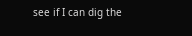see if I can dig the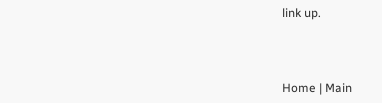link up.



Home | Main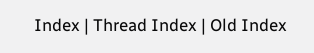Index | Thread Index | Old Index